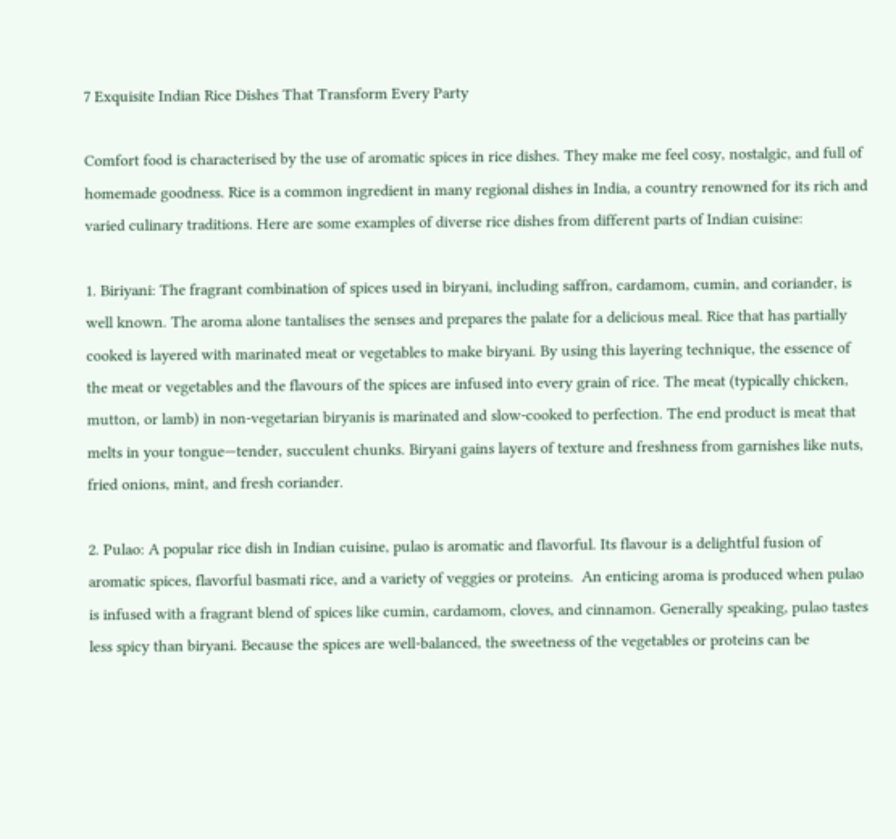7 Exquisite Indian Rice Dishes That Transform Every Party

Comfort food is characterised by the use of aromatic spices in rice dishes. They make me feel cosy, nostalgic, and full of homemade goodness. Rice is a common ingredient in many regional dishes in India, a country renowned for its rich and varied culinary traditions. Here are some examples of diverse rice dishes from different parts of Indian cuisine:

1. Biriyani: The fragrant combination of spices used in biryani, including saffron, cardamom, cumin, and coriander, is well known. The aroma alone tantalises the senses and prepares the palate for a delicious meal. Rice that has partially cooked is layered with marinated meat or vegetables to make biryani. By using this layering technique, the essence of the meat or vegetables and the flavours of the spices are infused into every grain of rice. The meat (typically chicken, mutton, or lamb) in non-vegetarian biryanis is marinated and slow-cooked to perfection. The end product is meat that melts in your tongue—tender, succulent chunks. Biryani gains layers of texture and freshness from garnishes like nuts, fried onions, mint, and fresh coriander.

2. Pulao: A popular rice dish in Indian cuisine, pulao is aromatic and flavorful. Its flavour is a delightful fusion of aromatic spices, flavorful basmati rice, and a variety of veggies or proteins.  An enticing aroma is produced when pulao is infused with a fragrant blend of spices like cumin, cardamom, cloves, and cinnamon. Generally speaking, pulao tastes less spicy than biryani. Because the spices are well-balanced, the sweetness of the vegetables or proteins can be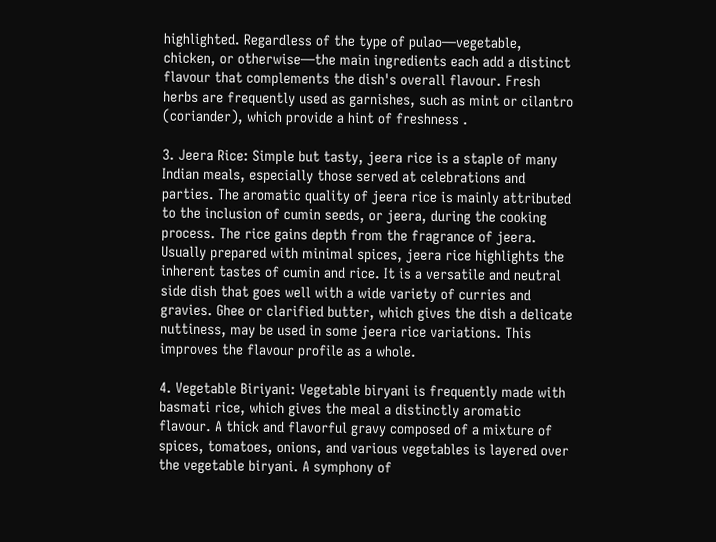highlighted. Regardless of the type of pulao—vegetable, chicken, or otherwise—the main ingredients each add a distinct flavour that complements the dish's overall flavour. Fresh herbs are frequently used as garnishes, such as mint or cilantro (coriander), which provide a hint of freshness .

3. Jeera Rice: Simple but tasty, jeera rice is a staple of many Indian meals, especially those served at celebrations and parties. The aromatic quality of jeera rice is mainly attributed to the inclusion of cumin seeds, or jeera, during the cooking process. The rice gains depth from the fragrance of jeera.  Usually prepared with minimal spices, jeera rice highlights the inherent tastes of cumin and rice. It is a versatile and neutral side dish that goes well with a wide variety of curries and gravies. Ghee or clarified butter, which gives the dish a delicate nuttiness, may be used in some jeera rice variations. This improves the flavour profile as a whole.

4. Vegetable Biriyani: Vegetable biryani is frequently made with basmati rice, which gives the meal a distinctly aromatic flavour. A thick and flavorful gravy composed of a mixture of spices, tomatoes, onions, and various vegetables is layered over the vegetable biryani. A symphony of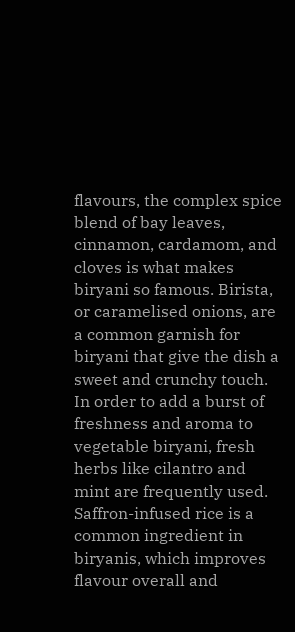flavours, the complex spice blend of bay leaves, cinnamon, cardamom, and cloves is what makes biryani so famous. Birista, or caramelised onions, are a common garnish for biryani that give the dish a sweet and crunchy touch. In order to add a burst of freshness and aroma to vegetable biryani, fresh herbs like cilantro and mint are frequently used. Saffron-infused rice is a common ingredient in biryanis, which improves flavour overall and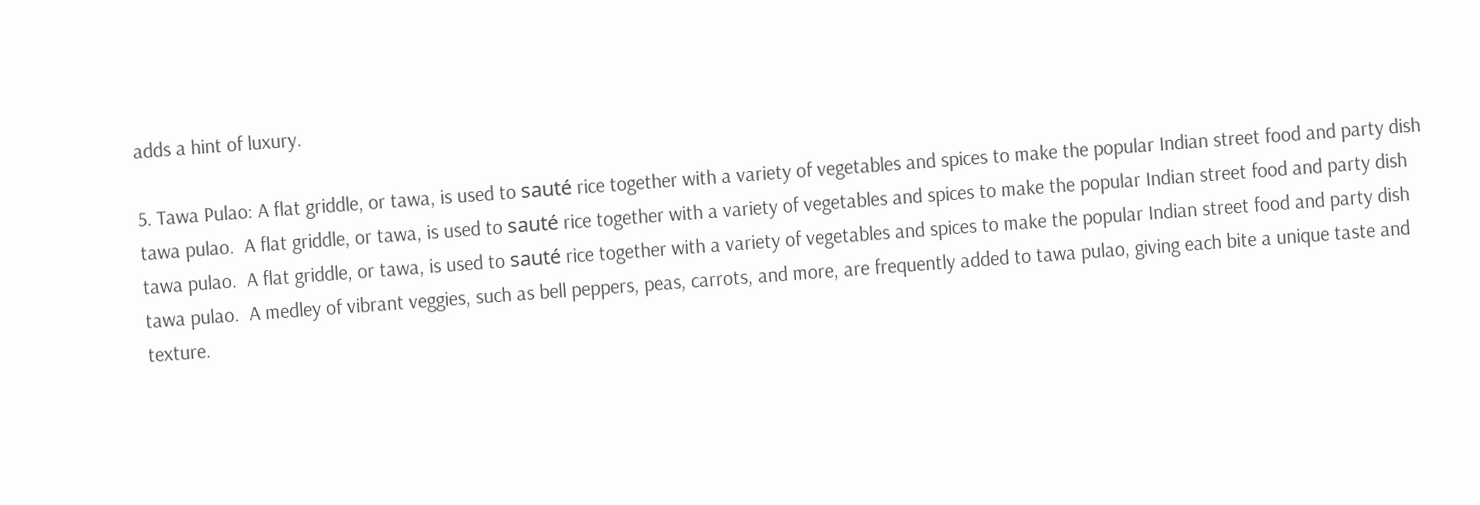adds a hint of luxury.

5. Tawa Pulao: A flat griddle, or tawa, is used to sauté rice together with a variety of vegetables and spices to make the popular Indian street food and party dish tawa pulao.  A flat griddle, or tawa, is used to sauté rice together with a variety of vegetables and spices to make the popular Indian street food and party dish tawa pulao.  A flat griddle, or tawa, is used to sauté rice together with a variety of vegetables and spices to make the popular Indian street food and party dish tawa pulao.  A medley of vibrant veggies, such as bell peppers, peas, carrots, and more, are frequently added to tawa pulao, giving each bite a unique taste and texture.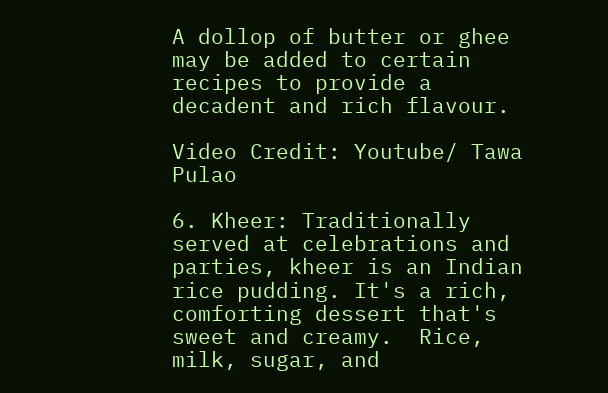A dollop of butter or ghee may be added to certain recipes to provide a decadent and rich flavour.

Video Credit: Youtube/ Tawa Pulao

6. Kheer: Traditionally served at celebrations and parties, kheer is an Indian rice pudding. It's a rich, comforting dessert that's sweet and creamy.  Rice, milk, sugar, and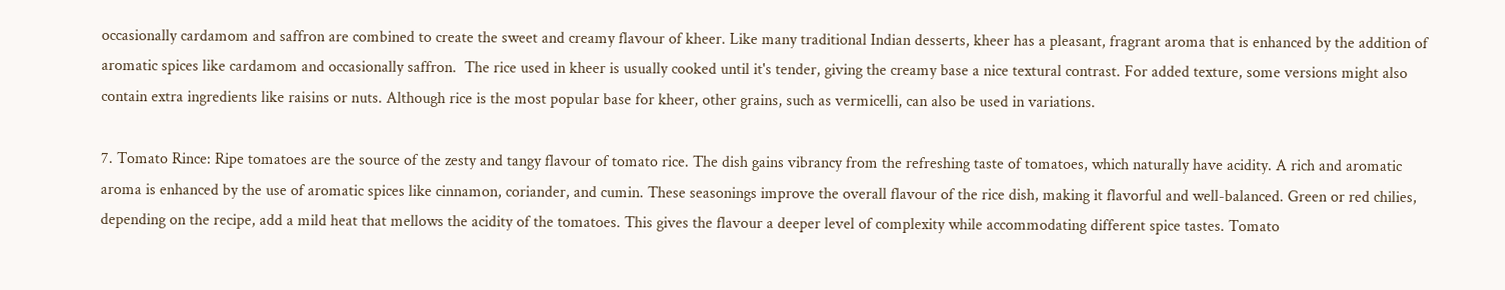occasionally cardamom and saffron are combined to create the sweet and creamy flavour of kheer. Like many traditional Indian desserts, kheer has a pleasant, fragrant aroma that is enhanced by the addition of aromatic spices like cardamom and occasionally saffron.  The rice used in kheer is usually cooked until it's tender, giving the creamy base a nice textural contrast. For added texture, some versions might also contain extra ingredients like raisins or nuts. Although rice is the most popular base for kheer, other grains, such as vermicelli, can also be used in variations.

7. Tomato Rince: Ripe tomatoes are the source of the zesty and tangy flavour of tomato rice. The dish gains vibrancy from the refreshing taste of tomatoes, which naturally have acidity. A rich and aromatic aroma is enhanced by the use of aromatic spices like cinnamon, coriander, and cumin. These seasonings improve the overall flavour of the rice dish, making it flavorful and well-balanced. Green or red chilies, depending on the recipe, add a mild heat that mellows the acidity of the tomatoes. This gives the flavour a deeper level of complexity while accommodating different spice tastes. Tomato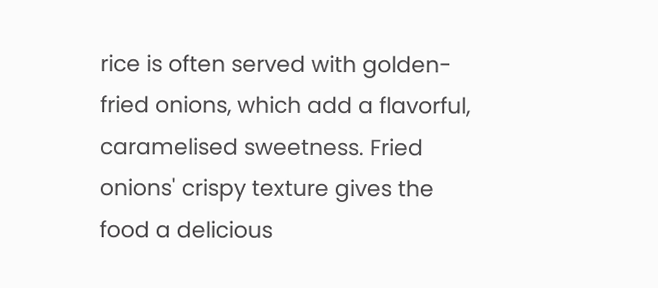rice is often served with golden-fried onions, which add a flavorful, caramelised sweetness. Fried onions' crispy texture gives the food a delicious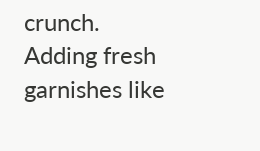crunch. Adding fresh garnishes like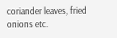coriander leaves, fried onions etc.